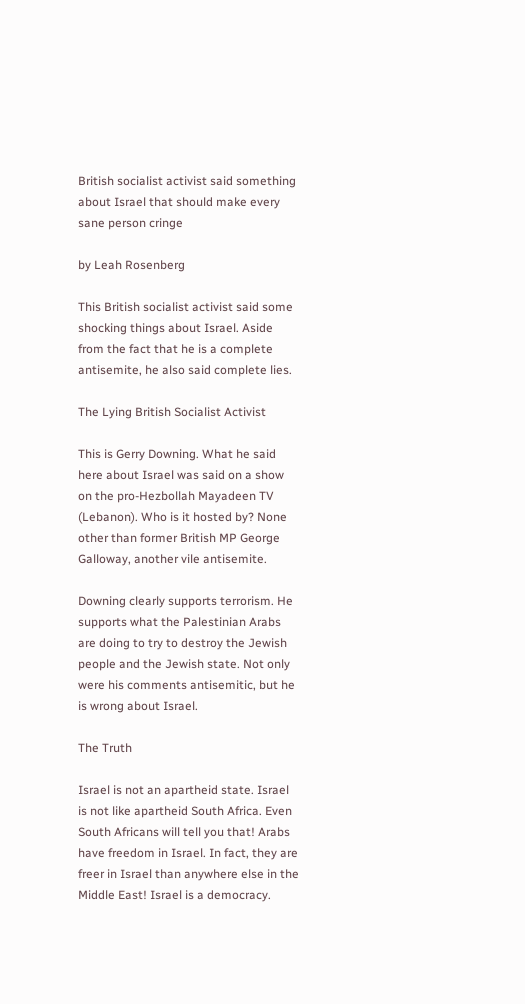British socialist activist said something about Israel that should make every sane person cringe

by Leah Rosenberg

This British socialist activist said some shocking things about Israel. Aside from the fact that he is a complete antisemite, he also said complete lies.

The Lying British Socialist Activist

This is Gerry Downing. What he said here about Israel was said on a show on the pro-Hezbollah Mayadeen TV (Lebanon). Who is it hosted by? None other than former British MP George Galloway, another vile antisemite.

Downing clearly supports terrorism. He supports what the Palestinian Arabs are doing to try to destroy the Jewish people and the Jewish state. Not only were his comments antisemitic, but he is wrong about Israel.

The Truth

Israel is not an apartheid state. Israel is not like apartheid South Africa. Even South Africans will tell you that! Arabs have freedom in Israel. In fact, they are freer in Israel than anywhere else in the Middle East! Israel is a democracy.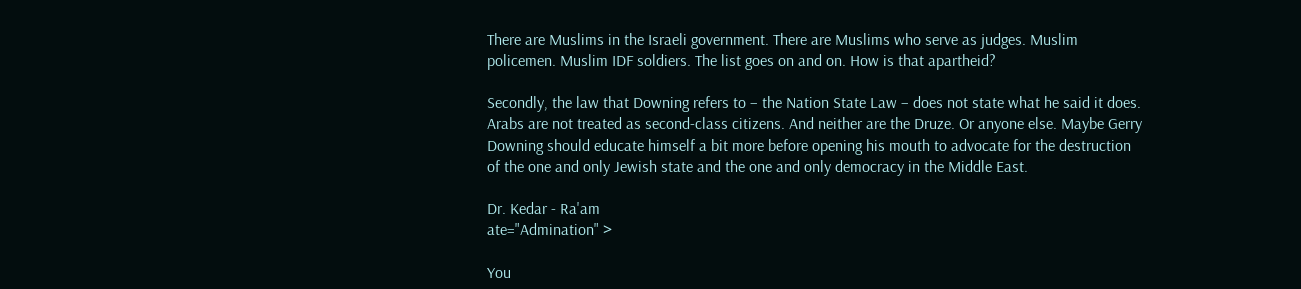There are Muslims in the Israeli government. There are Muslims who serve as judges. Muslim policemen. Muslim IDF soldiers. The list goes on and on. How is that apartheid?

Secondly, the law that Downing refers to – the Nation State Law – does not state what he said it does. Arabs are not treated as second-class citizens. And neither are the Druze. Or anyone else. Maybe Gerry Downing should educate himself a bit more before opening his mouth to advocate for the destruction of the one and only Jewish state and the one and only democracy in the Middle East.

Dr. Kedar - Ra'am
ate="Admination" >

You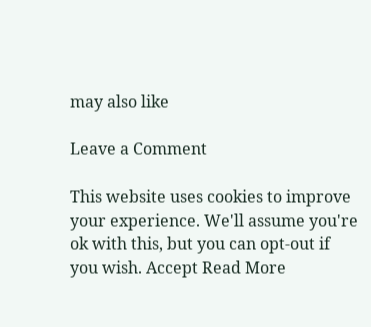may also like

Leave a Comment

This website uses cookies to improve your experience. We'll assume you're ok with this, but you can opt-out if you wish. Accept Read More